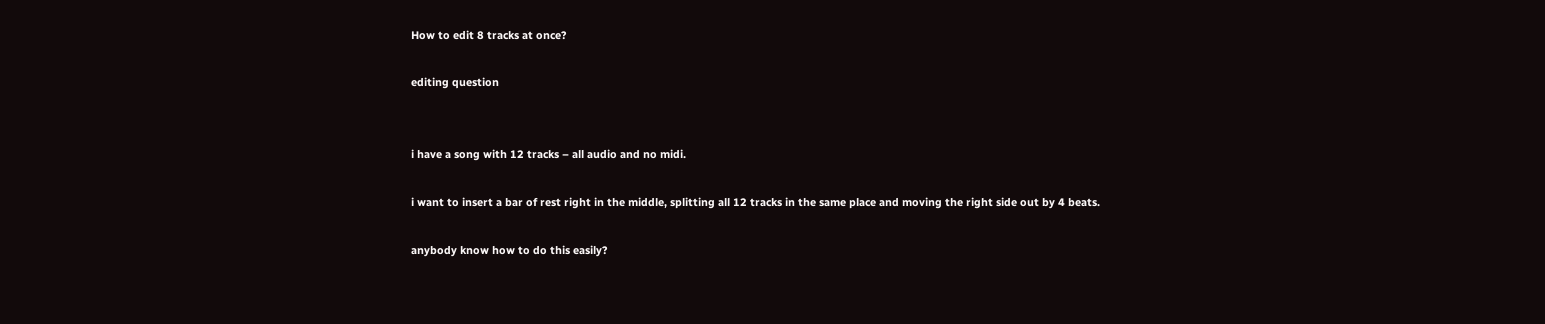How to edit 8 tracks at once?

editing question


i have a song with 12 tracks – all audio and no midi.

i want to insert a bar of rest right in the middle, splitting all 12 tracks in the same place and moving the right side out by 4 beats.

anybody know how to do this easily?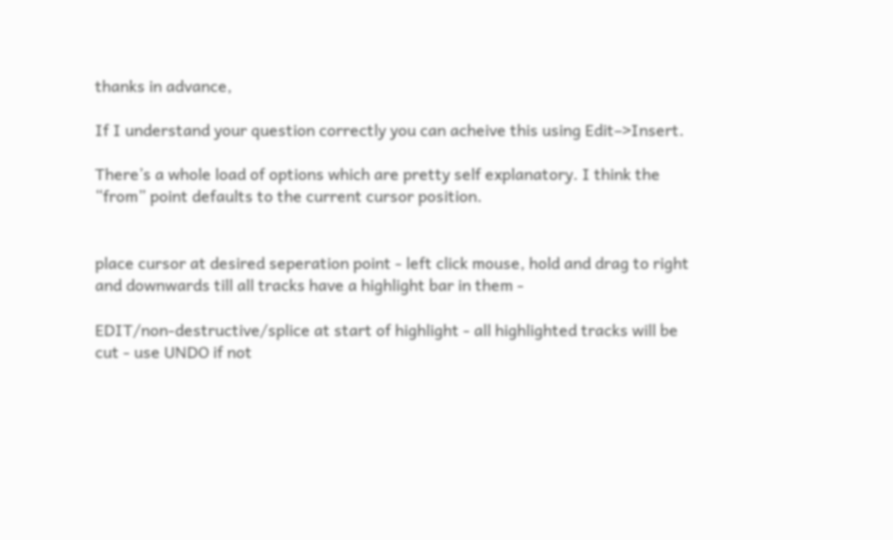thanks in advance,

If I understand your question correctly you can acheive this using Edit–>Insert.

There’s a whole load of options which are pretty self explanatory. I think the “from” point defaults to the current cursor position.


place cursor at desired seperation point - left click mouse, hold and drag to right and downwards till all tracks have a highlight bar in them -

EDIT/non-destructive/splice at start of highlight - all highlighted tracks will be cut - use UNDO if not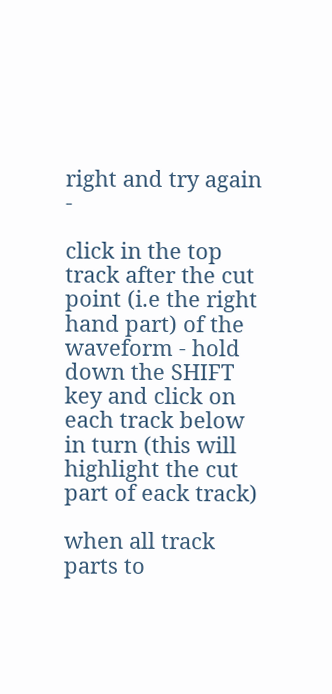right and try again -

click in the top track after the cut point (i.e the right hand part) of the waveform - hold down the SHIFT key and click on each track below in turn (this will highlight the cut part of eack track)

when all track parts to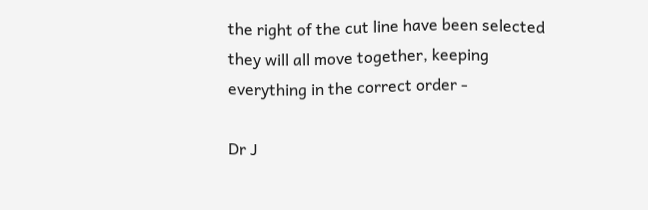the right of the cut line have been selected they will all move together, keeping everything in the correct order -

Dr J